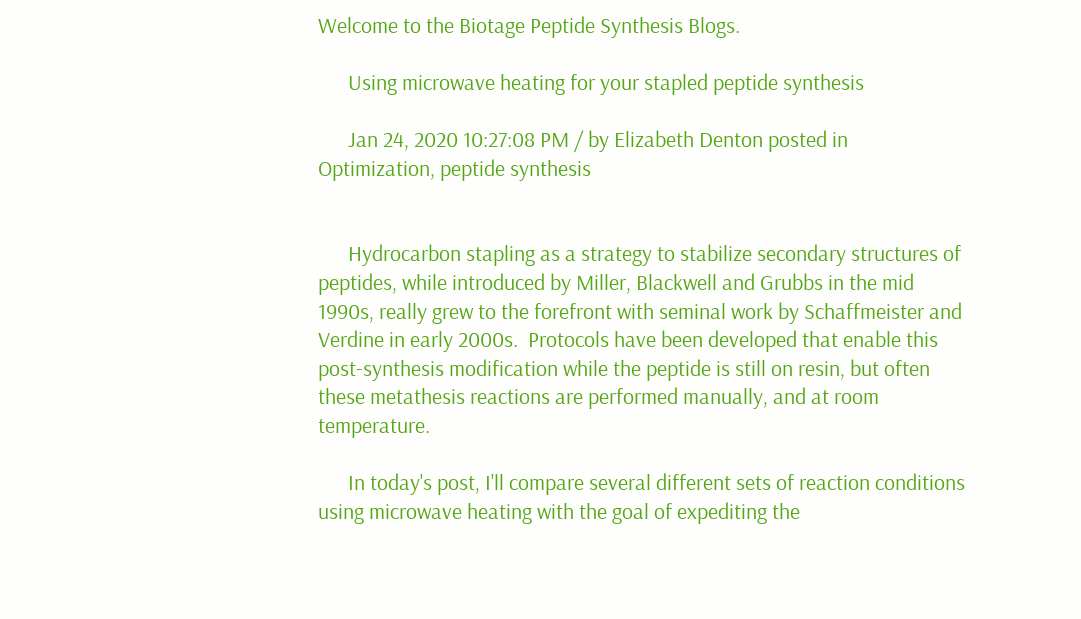Welcome to the Biotage Peptide Synthesis Blogs.

      Using microwave heating for your stapled peptide synthesis

      Jan 24, 2020 10:27:08 PM / by Elizabeth Denton posted in Optimization, peptide synthesis


      Hydrocarbon stapling as a strategy to stabilize secondary structures of peptides, while introduced by Miller, Blackwell and Grubbs in the mid 1990s, really grew to the forefront with seminal work by Schaffmeister and Verdine in early 2000s.  Protocols have been developed that enable this post-synthesis modification while the peptide is still on resin, but often these metathesis reactions are performed manually, and at room temperature.

      In today's post, I'll compare several different sets of reaction conditions using microwave heating with the goal of expediting the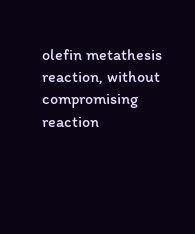olefin metathesis reaction, without compromising reaction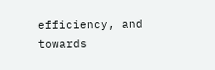efficiency, and towards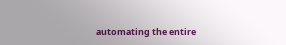automating the entire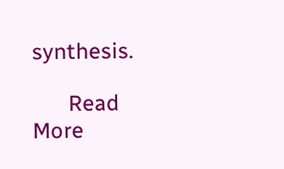synthesis.

      Read More